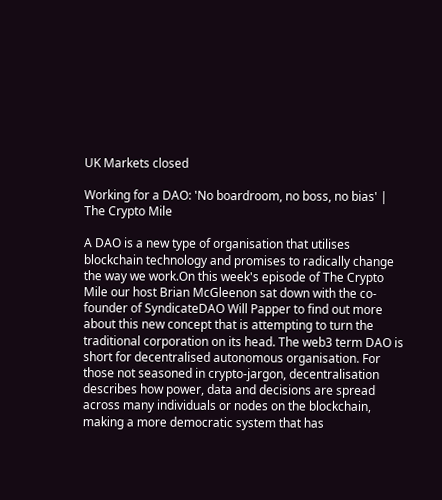UK Markets closed

Working for a DAO: 'No boardroom, no boss, no bias' | The Crypto Mile

A DAO is a new type of organisation that utilises blockchain technology and promises to radically change the way we work.On this week's episode of The Crypto Mile our host Brian McGleenon sat down with the co-founder of SyndicateDAO Will Papper to find out more about this new concept that is attempting to turn the traditional corporation on its head. The web3 term DAO is short for decentralised autonomous organisation. For those not seasoned in crypto-jargon, decentralisation describes how power, data and decisions are spread across many individuals or nodes on the blockchain, making a more democratic system that has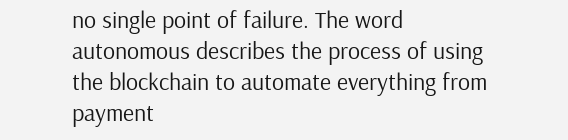no single point of failure. The word autonomous describes the process of using the blockchain to automate everything from payment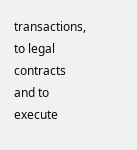transactions, to legal contracts and to execute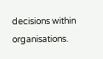decisions within organisations.